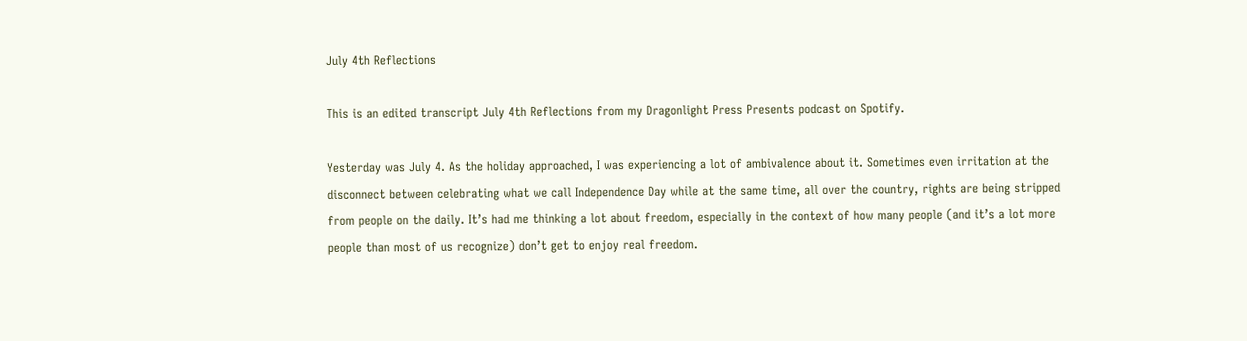July 4th Reflections

This is an edited transcript July 4th Reflections from my Dragonlight Press Presents podcast on Spotify.

Yesterday was July 4. As the holiday approached, I was experiencing a lot of ambivalence about it. Sometimes even irritation at the disconnect between celebrating what we call Independence Day while at the same time, all over the country, rights are being stripped from people on the daily. It’s had me thinking a lot about freedom, especially in the context of how many people (and it’s a lot more people than most of us recognize) don’t get to enjoy real freedom.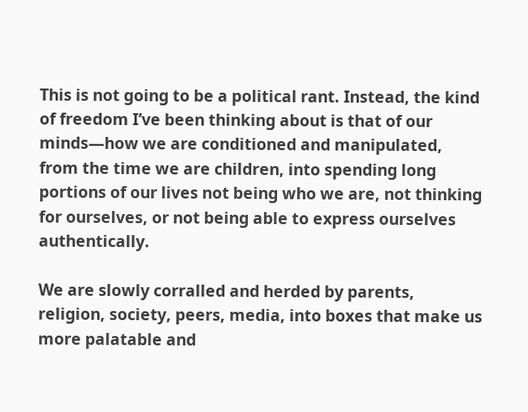This is not going to be a political rant. Instead, the kind of freedom I’ve been thinking about is that of our minds—how we are conditioned and manipulated, from the time we are children, into spending long portions of our lives not being who we are, not thinking for ourselves, or not being able to express ourselves authentically.

We are slowly corralled and herded by parents, religion, society, peers, media, into boxes that make us more palatable and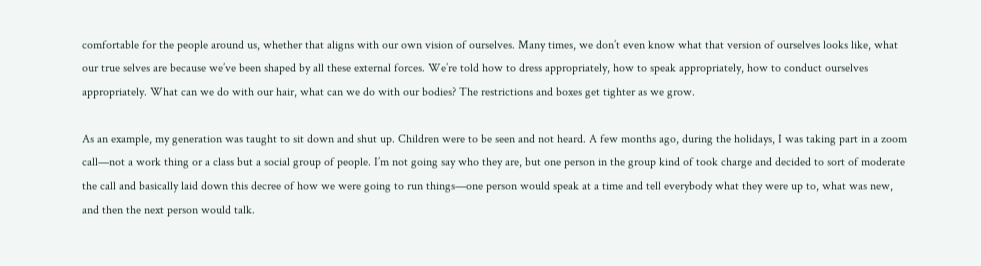comfortable for the people around us, whether that aligns with our own vision of ourselves. Many times, we don’t even know what that version of ourselves looks like, what our true selves are because we’ve been shaped by all these external forces. We’re told how to dress appropriately, how to speak appropriately, how to conduct ourselves appropriately. What can we do with our hair, what can we do with our bodies? The restrictions and boxes get tighter as we grow.

As an example, my generation was taught to sit down and shut up. Children were to be seen and not heard. A few months ago, during the holidays, I was taking part in a zoom call—not a work thing or a class but a social group of people. I’m not going say who they are, but one person in the group kind of took charge and decided to sort of moderate the call and basically laid down this decree of how we were going to run things—one person would speak at a time and tell everybody what they were up to, what was new, and then the next person would talk.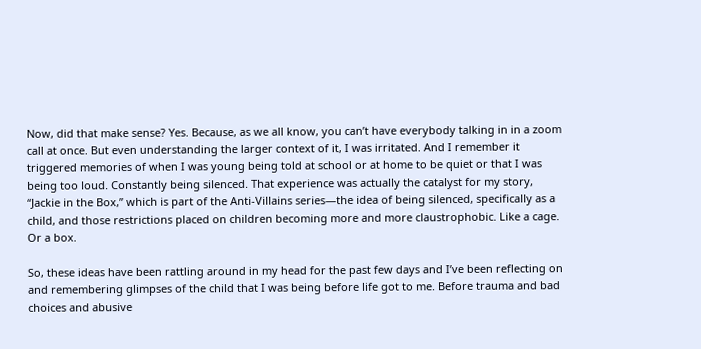Now, did that make sense? Yes. Because, as we all know, you can’t have everybody talking in in a zoom call at once. But even understanding the larger context of it, I was irritated. And I remember it triggered memories of when I was young being told at school or at home to be quiet or that I was being too loud. Constantly being silenced. That experience was actually the catalyst for my story, “Jackie in the Box,” which is part of the Anti-Villains series—the idea of being silenced, specifically as a child, and those restrictions placed on children becoming more and more claustrophobic. Like a cage. Or a box.

So, these ideas have been rattling around in my head for the past few days and I’ve been reflecting on and remembering glimpses of the child that I was being before life got to me. Before trauma and bad choices and abusive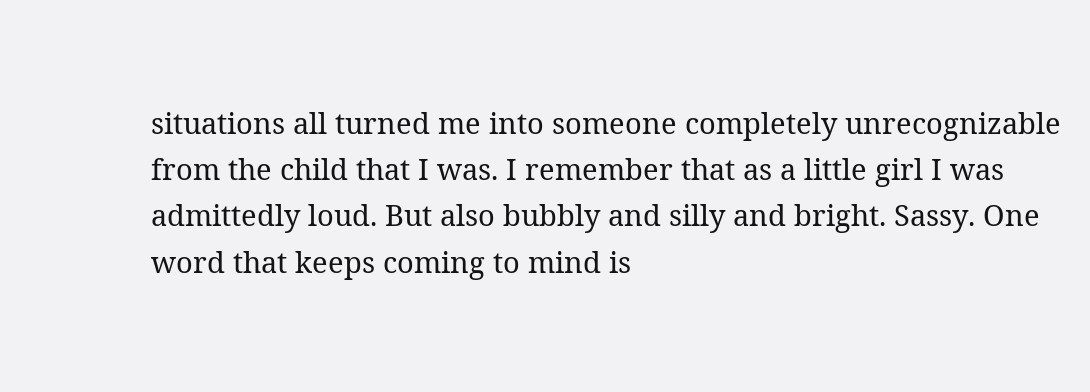situations all turned me into someone completely unrecognizable from the child that I was. I remember that as a little girl I was admittedly loud. But also bubbly and silly and bright. Sassy. One word that keeps coming to mind is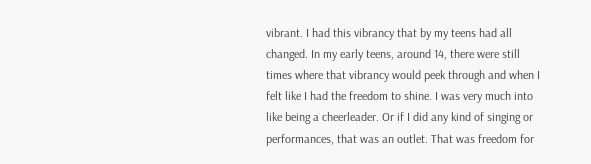vibrant. I had this vibrancy that by my teens had all changed. In my early teens, around 14, there were still times where that vibrancy would peek through and when I felt like I had the freedom to shine. I was very much into like being a cheerleader. Or if I did any kind of singing or performances, that was an outlet. That was freedom for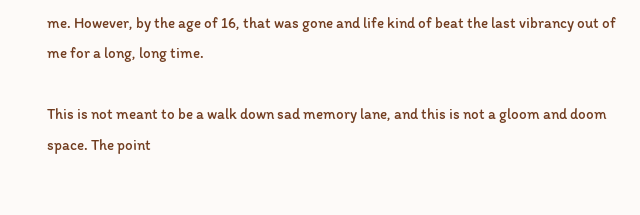me. However, by the age of 16, that was gone and life kind of beat the last vibrancy out of me for a long, long time.

This is not meant to be a walk down sad memory lane, and this is not a gloom and doom space. The point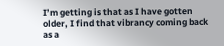I’m getting is that as I have gotten older, I find that vibrancy coming back as a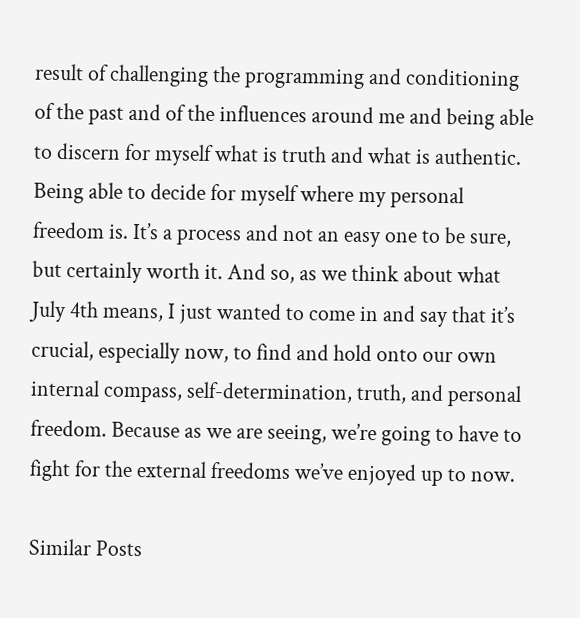result of challenging the programming and conditioning of the past and of the influences around me and being able to discern for myself what is truth and what is authentic. Being able to decide for myself where my personal freedom is. It’s a process and not an easy one to be sure, but certainly worth it. And so, as we think about what July 4th means, I just wanted to come in and say that it’s crucial, especially now, to find and hold onto our own internal compass, self-determination, truth, and personal freedom. Because as we are seeing, we’re going to have to fight for the external freedoms we’ve enjoyed up to now.

Similar Posts